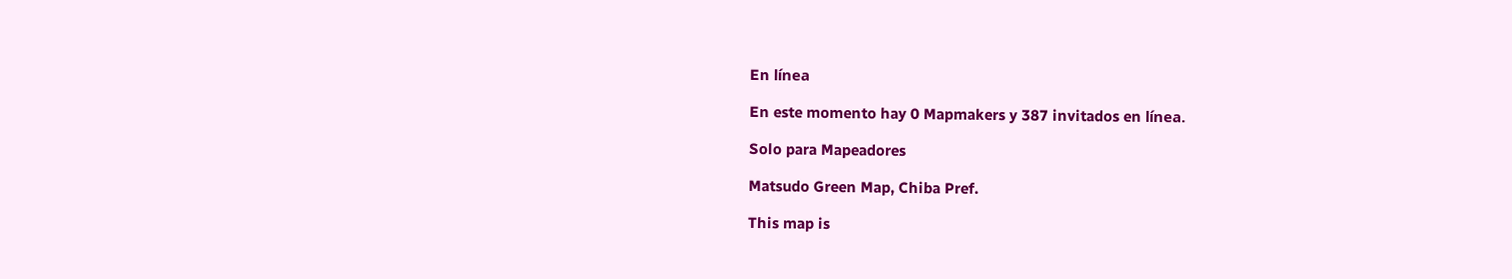En línea

En este momento hay 0 Mapmakers y 387 invitados en línea.

Solo para Mapeadores

Matsudo Green Map, Chiba Pref.

This map is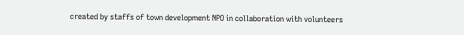created by staffs of town development NPO in collaboration with volunteers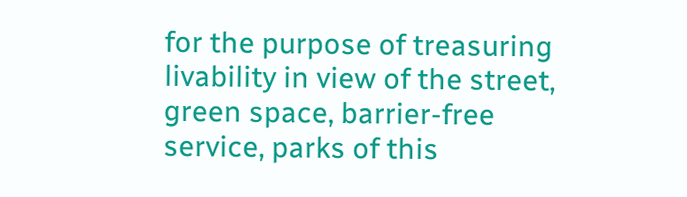for the purpose of treasuring livability in view of the street, green space, barrier-free service, parks of this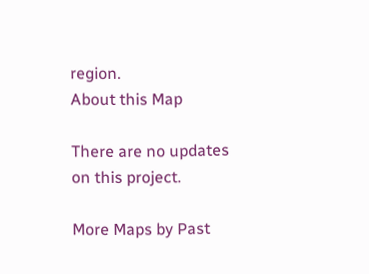region.
About this Map

There are no updates on this project.

More Maps by Past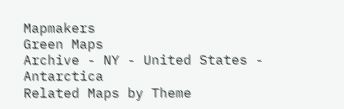Mapmakers
Green Maps
Archive - NY - United States - Antarctica
Related Maps by Theme